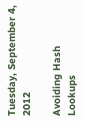Tuesday, September 4, 2012

Avoiding Hash Lookups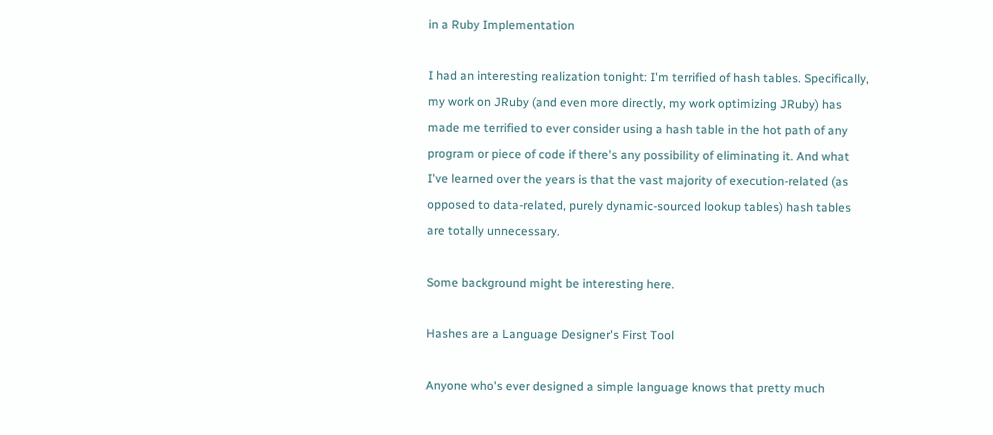in a Ruby Implementation

I had an interesting realization tonight: I'm terrified of hash tables. Specifically, my work on JRuby (and even more directly, my work optimizing JRuby) has made me terrified to ever consider using a hash table in the hot path of any program or piece of code if there's any possibility of eliminating it. And what I've learned over the years is that the vast majority of execution-related (as opposed to data-related, purely dynamic-sourced lookup tables) hash tables are totally unnecessary.

Some background might be interesting here.

Hashes are a Language Designer's First Tool

Anyone who's ever designed a simple language knows that pretty much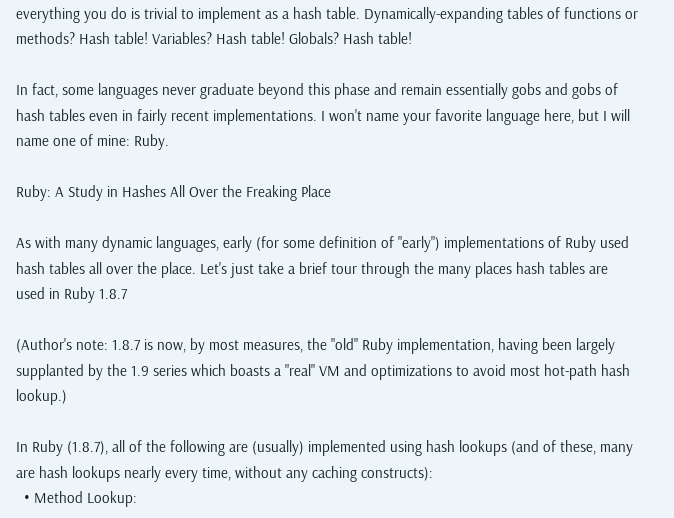everything you do is trivial to implement as a hash table. Dynamically-expanding tables of functions or methods? Hash table! Variables? Hash table! Globals? Hash table!

In fact, some languages never graduate beyond this phase and remain essentially gobs and gobs of hash tables even in fairly recent implementations. I won't name your favorite language here, but I will name one of mine: Ruby.

Ruby: A Study in Hashes All Over the Freaking Place

As with many dynamic languages, early (for some definition of "early") implementations of Ruby used hash tables all over the place. Let's just take a brief tour through the many places hash tables are used in Ruby 1.8.7

(Author's note: 1.8.7 is now, by most measures, the "old" Ruby implementation, having been largely supplanted by the 1.9 series which boasts a "real" VM and optimizations to avoid most hot-path hash lookup.)

In Ruby (1.8.7), all of the following are (usually) implemented using hash lookups (and of these, many are hash lookups nearly every time, without any caching constructs):
  • Method Lookup: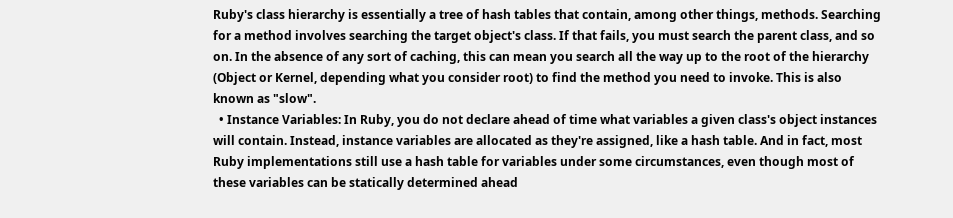Ruby's class hierarchy is essentially a tree of hash tables that contain, among other things, methods. Searching for a method involves searching the target object's class. If that fails, you must search the parent class, and so on. In the absence of any sort of caching, this can mean you search all the way up to the root of the hierarchy (Object or Kernel, depending what you consider root) to find the method you need to invoke. This is also known as "slow".
  • Instance Variables: In Ruby, you do not declare ahead of time what variables a given class's object instances will contain. Instead, instance variables are allocated as they're assigned, like a hash table. And in fact, most Ruby implementations still use a hash table for variables under some circumstances, even though most of these variables can be statically determined ahead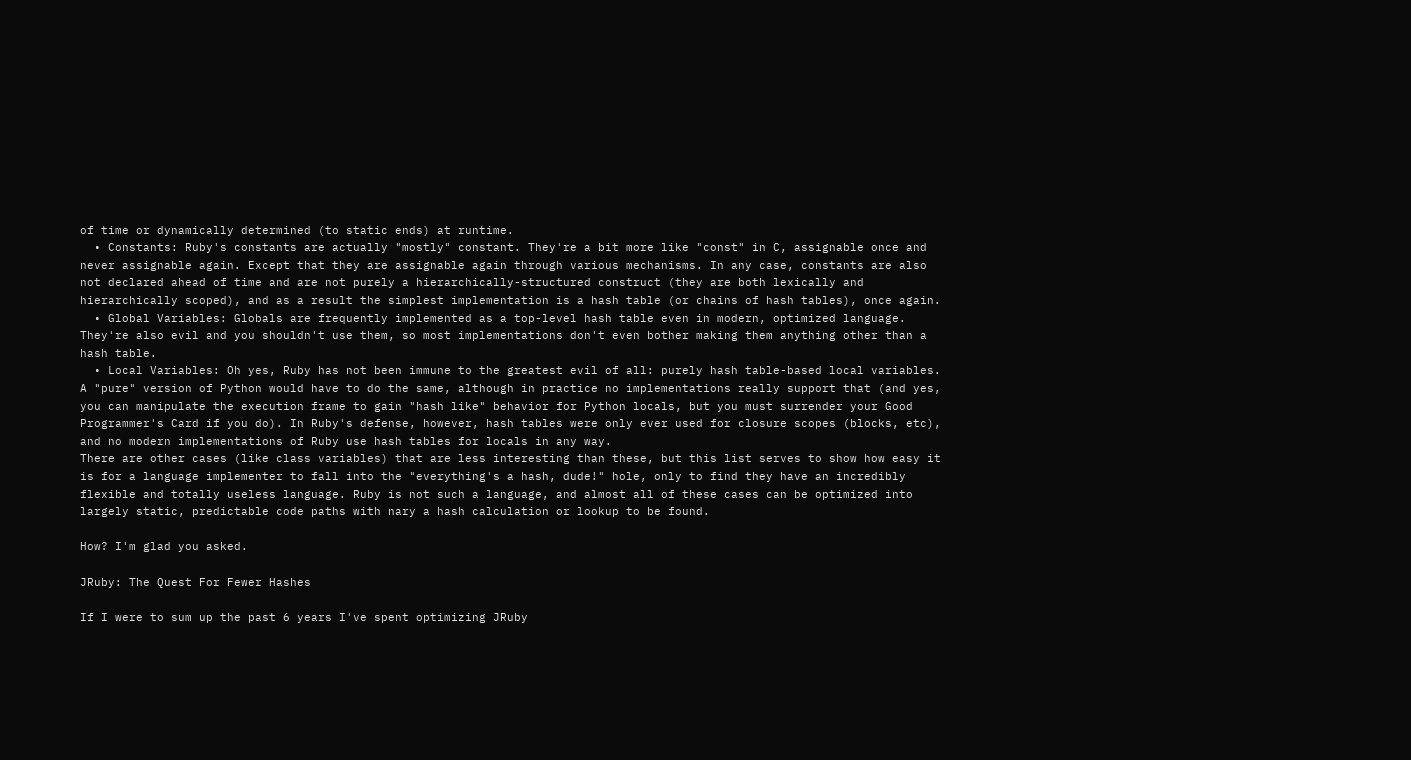of time or dynamically determined (to static ends) at runtime.
  • Constants: Ruby's constants are actually "mostly" constant. They're a bit more like "const" in C, assignable once and never assignable again. Except that they are assignable again through various mechanisms. In any case, constants are also not declared ahead of time and are not purely a hierarchically-structured construct (they are both lexically and hierarchically scoped), and as a result the simplest implementation is a hash table (or chains of hash tables), once again.
  • Global Variables: Globals are frequently implemented as a top-level hash table even in modern, optimized language. They're also evil and you shouldn't use them, so most implementations don't even bother making them anything other than a hash table.
  • Local Variables: Oh yes, Ruby has not been immune to the greatest evil of all: purely hash table-based local variables. A "pure" version of Python would have to do the same, although in practice no implementations really support that (and yes, you can manipulate the execution frame to gain "hash like" behavior for Python locals, but you must surrender your Good Programmer's Card if you do). In Ruby's defense, however, hash tables were only ever used for closure scopes (blocks, etc), and no modern implementations of Ruby use hash tables for locals in any way.
There are other cases (like class variables) that are less interesting than these, but this list serves to show how easy it is for a language implementer to fall into the "everything's a hash, dude!" hole, only to find they have an incredibly flexible and totally useless language. Ruby is not such a language, and almost all of these cases can be optimized into largely static, predictable code paths with nary a hash calculation or lookup to be found.

How? I'm glad you asked.

JRuby: The Quest For Fewer Hashes

If I were to sum up the past 6 years I've spent optimizing JRuby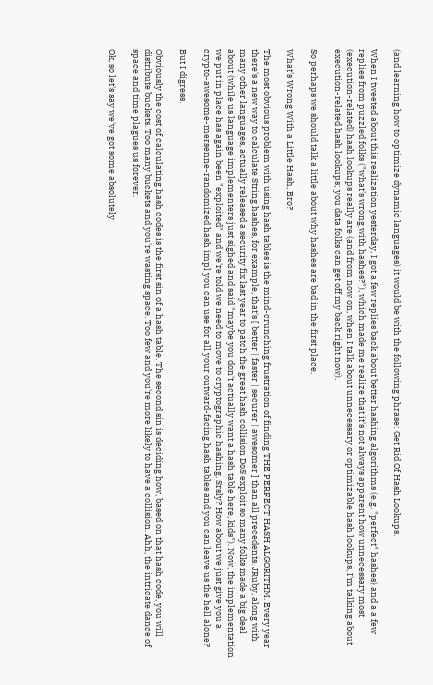(and learning how to optimize dynamic languages) it would be with the following phrase: Get Rid Of Hash Lookups.

When I tweeted about this realization yesterday, I got a few replies back about better hashing algorithms (e.g. "perfect" hashes) and a a few replies from puzzled folks ("what's wrong with hashes?"), which made me realize that it's not always apparent how unnecessary most (execution-related) hash lookups really are (and from now on, when I talk about unnecessary or optimizable hash lookups, I'm talking about execution-related hash lookups; you data folks can get off my back right now).

So perhaps we should talk a little about why hashes are bad in the first place.

What's Wrong With a Little Hash, Bro?

The most obvious problem with using hash tables is the mind-crunching frustration of finding THE PERFECT HASH ALGORITHM. Every year there's a new way to calculate String hashes, for example, that's [ better | faster | securer | awesomer ] than all precedents. JRuby, along with many other languages, actually released a security fix last year to patch the great hash collision DoS exploit so many folks made a big deal about (while us language implementers just sighed and said "maybe you don't actually want a hash table here, kids"). Now, the implementation we put in place has again been "exploited" and we're told we need to move to cryptographic hashing. Srsly? How about we just give you a crypto-awesome-mersenne-randomized hash impl you can use for all your outward-facing hash tables and you can leave us the hell alone?

But I digress.

Obviously the cost of calculating hash codes is the first sin of a hash table. The second sin is deciding how, based on that hash code, you will distribute buckets. Too many buckets and you're wasting space. Too few and you're more likely to have a collision. Ahh, the intricate dance of space and time plagues us forever.

Ok, so let's say we've got some absolutely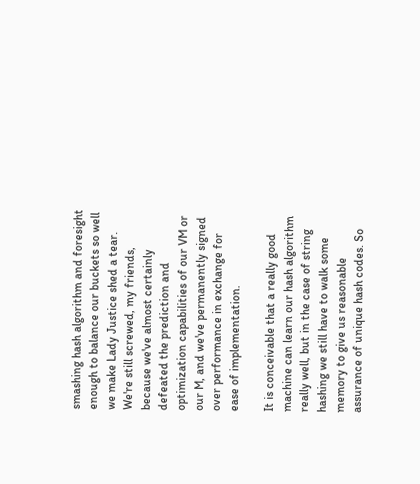smashing hash algorithm and foresight enough to balance our buckets so well we make Lady Justice shed a tear. We're still screwed, my friends, because we've almost certainly defeated the prediction and optimization capabilities of our VM or our M, and we've permanently signed over performance in exchange for ease of implementation.

It is conceivable that a really good machine can learn our hash algorithm really well, but in the case of string hashing we still have to walk some memory to give us reasonable assurance of unique hash codes. So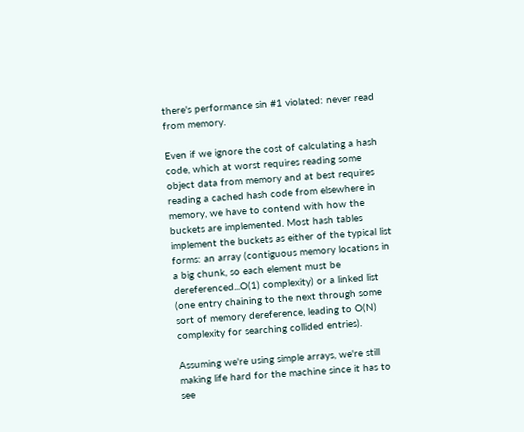there's performance sin #1 violated: never read from memory.

Even if we ignore the cost of calculating a hash code, which at worst requires reading some object data from memory and at best requires reading a cached hash code from elsewhere in memory, we have to contend with how the buckets are implemented. Most hash tables implement the buckets as either of the typical list forms: an array (contiguous memory locations in a big chunk, so each element must be dereferenced...O(1) complexity) or a linked list (one entry chaining to the next through some sort of memory dereference, leading to O(N) complexity for searching collided entries).

Assuming we're using simple arrays, we're still making life hard for the machine since it has to see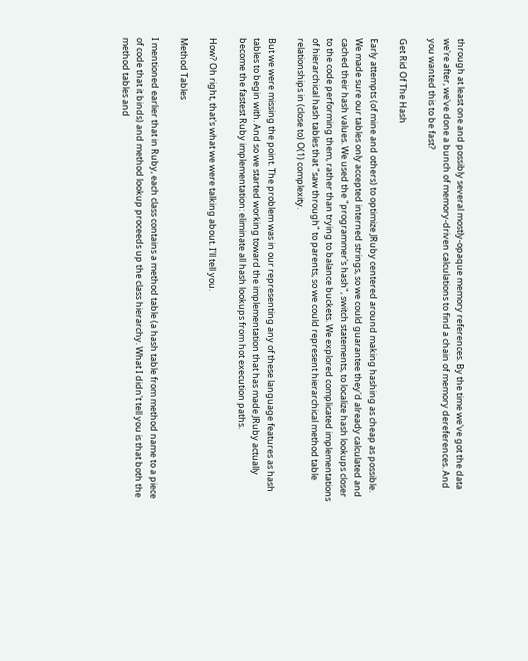through at least one and possibly several mostly-opaque memory references. By the time we've got the data we're after, we've done a bunch of memory-driven calculations to find a chain of memory dereferences. And you wanted this to be fast?

Get Rid Of The Hash

Early attempts (of mine and others) to optimize JRuby centered around making hashing as cheap as possible. We made sure our tables only accepted interned strings, so we could guarantee they'd already calculated and cached their hash values. We used the "programmer's hash", switch statements, to localize hash lookups closer to the code performing them, rather than trying to balance buckets. We explored complicated implementations of hierarchical hash tables that "saw through" to parents, so we could represent hierarchical method table relationships in (close to) O(1) complexity.

But we were missing the point. The problem was in our representing any of these language features as hash tables to begin with. And so we started working toward the implementation that has made JRuby actually become the fastest Ruby implementation: eliminate all hash lookups from hot execution paths.

How? Oh right, that's what we were talking about. I'll tell you.

Method Tables

I mentioned earlier that in Ruby, each class contains a method table (a hash table from method name to a piece of code that it binds) and method lookup proceeds up the class hierarchy. What I didn't tell you is that both the method tables and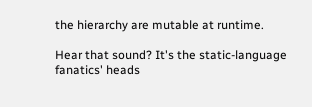the hierarchy are mutable at runtime.

Hear that sound? It's the static-language fanatics' heads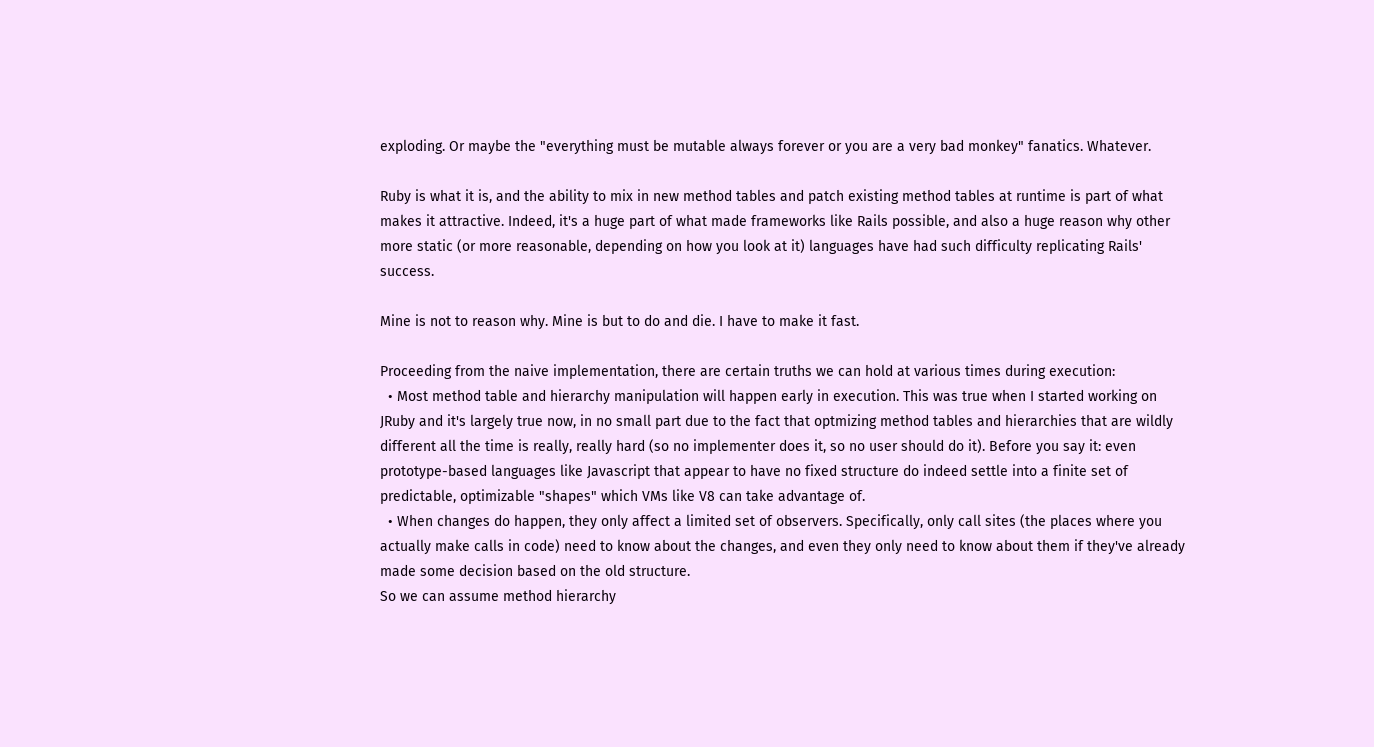exploding. Or maybe the "everything must be mutable always forever or you are a very bad monkey" fanatics. Whatever.

Ruby is what it is, and the ability to mix in new method tables and patch existing method tables at runtime is part of what makes it attractive. Indeed, it's a huge part of what made frameworks like Rails possible, and also a huge reason why other more static (or more reasonable, depending on how you look at it) languages have had such difficulty replicating Rails' success.

Mine is not to reason why. Mine is but to do and die. I have to make it fast.

Proceeding from the naive implementation, there are certain truths we can hold at various times during execution:
  • Most method table and hierarchy manipulation will happen early in execution. This was true when I started working on JRuby and it's largely true now, in no small part due to the fact that optmizing method tables and hierarchies that are wildly different all the time is really, really hard (so no implementer does it, so no user should do it). Before you say it: even prototype-based languages like Javascript that appear to have no fixed structure do indeed settle into a finite set of predictable, optimizable "shapes" which VMs like V8 can take advantage of.
  • When changes do happen, they only affect a limited set of observers. Specifically, only call sites (the places where you actually make calls in code) need to know about the changes, and even they only need to know about them if they've already made some decision based on the old structure.
So we can assume method hierarchy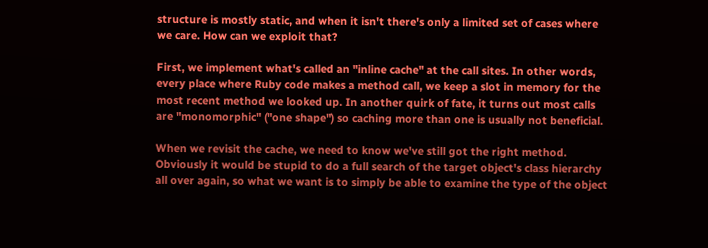structure is mostly static, and when it isn't there's only a limited set of cases where we care. How can we exploit that?

First, we implement what's called an "inline cache" at the call sites. In other words, every place where Ruby code makes a method call, we keep a slot in memory for the most recent method we looked up. In another quirk of fate, it turns out most calls are "monomorphic" ("one shape") so caching more than one is usually not beneficial.

When we revisit the cache, we need to know we've still got the right method. Obviously it would be stupid to do a full search of the target object's class hierarchy all over again, so what we want is to simply be able to examine the type of the object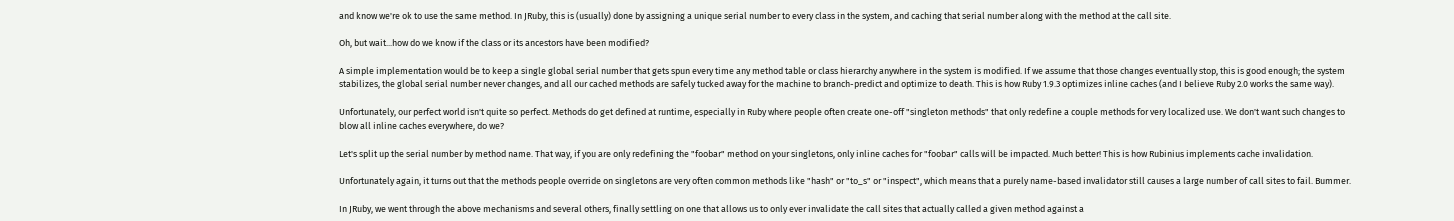and know we're ok to use the same method. In JRuby, this is (usually) done by assigning a unique serial number to every class in the system, and caching that serial number along with the method at the call site.

Oh, but wait...how do we know if the class or its ancestors have been modified?

A simple implementation would be to keep a single global serial number that gets spun every time any method table or class hierarchy anywhere in the system is modified. If we assume that those changes eventually stop, this is good enough; the system stabilizes, the global serial number never changes, and all our cached methods are safely tucked away for the machine to branch-predict and optimize to death. This is how Ruby 1.9.3 optimizes inline caches (and I believe Ruby 2.0 works the same way).

Unfortunately, our perfect world isn't quite so perfect. Methods do get defined at runtime, especially in Ruby where people often create one-off "singleton methods" that only redefine a couple methods for very localized use. We don't want such changes to blow all inline caches everywhere, do we?

Let's split up the serial number by method name. That way, if you are only redefining the "foobar" method on your singletons, only inline caches for "foobar" calls will be impacted. Much better! This is how Rubinius implements cache invalidation.

Unfortunately again, it turns out that the methods people override on singletons are very often common methods like "hash" or "to_s" or "inspect", which means that a purely name-based invalidator still causes a large number of call sites to fail. Bummer.

In JRuby, we went through the above mechanisms and several others, finally settling on one that allows us to only ever invalidate the call sites that actually called a given method against a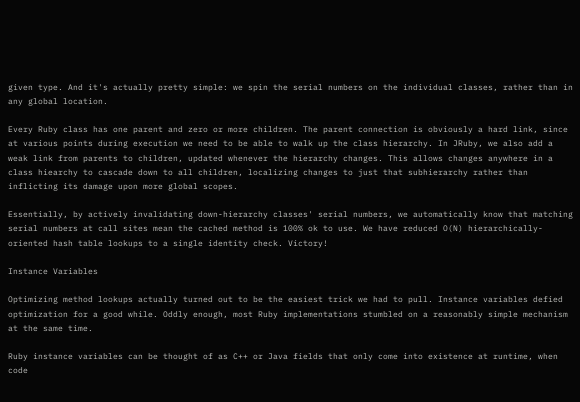given type. And it's actually pretty simple: we spin the serial numbers on the individual classes, rather than in any global location.

Every Ruby class has one parent and zero or more children. The parent connection is obviously a hard link, since at various points during execution we need to be able to walk up the class hierarchy. In JRuby, we also add a weak link from parents to children, updated whenever the hierarchy changes. This allows changes anywhere in a class hiearchy to cascade down to all children, localizing changes to just that subhierarchy rather than inflicting its damage upon more global scopes.

Essentially, by actively invalidating down-hierarchy classes' serial numbers, we automatically know that matching serial numbers at call sites mean the cached method is 100% ok to use. We have reduced O(N) hierarchically-oriented hash table lookups to a single identity check. Victory!

Instance Variables

Optimizing method lookups actually turned out to be the easiest trick we had to pull. Instance variables defied optimization for a good while. Oddly enough, most Ruby implementations stumbled on a reasonably simple mechanism at the same time.

Ruby instance variables can be thought of as C++ or Java fields that only come into existence at runtime, when code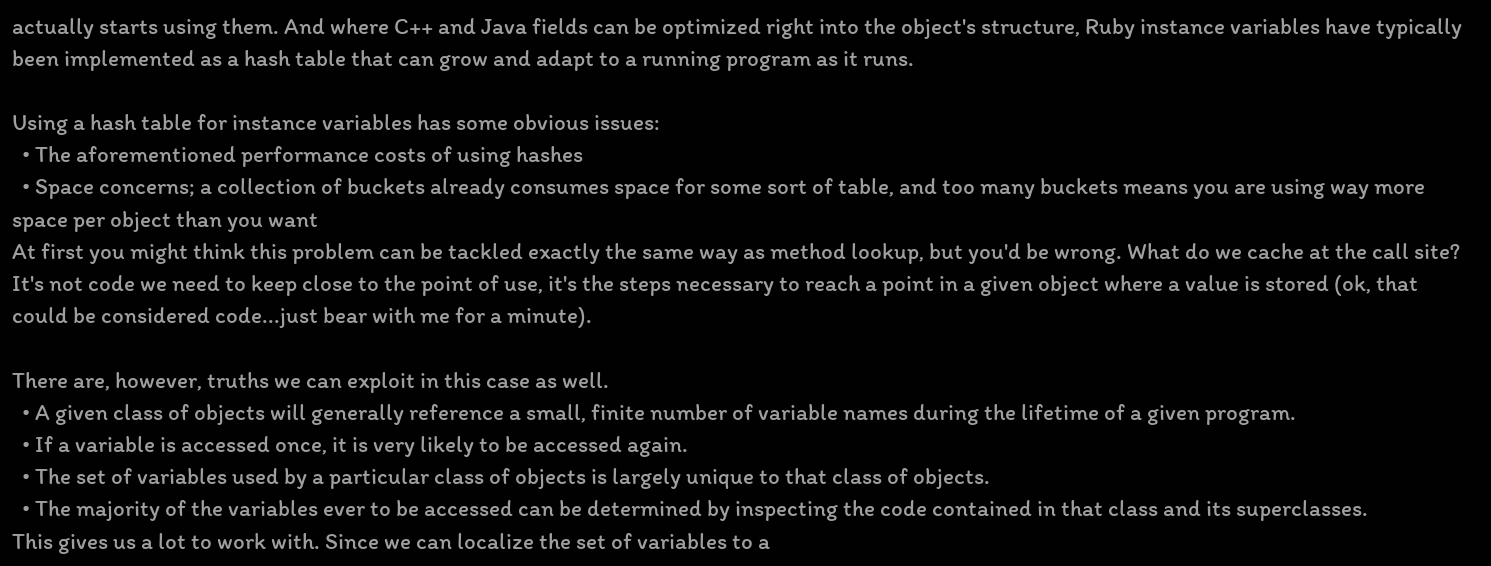actually starts using them. And where C++ and Java fields can be optimized right into the object's structure, Ruby instance variables have typically been implemented as a hash table that can grow and adapt to a running program as it runs.

Using a hash table for instance variables has some obvious issues:
  • The aforementioned performance costs of using hashes
  • Space concerns; a collection of buckets already consumes space for some sort of table, and too many buckets means you are using way more space per object than you want
At first you might think this problem can be tackled exactly the same way as method lookup, but you'd be wrong. What do we cache at the call site? It's not code we need to keep close to the point of use, it's the steps necessary to reach a point in a given object where a value is stored (ok, that could be considered code...just bear with me for a minute).

There are, however, truths we can exploit in this case as well.
  • A given class of objects will generally reference a small, finite number of variable names during the lifetime of a given program.
  • If a variable is accessed once, it is very likely to be accessed again.
  • The set of variables used by a particular class of objects is largely unique to that class of objects.
  • The majority of the variables ever to be accessed can be determined by inspecting the code contained in that class and its superclasses.
This gives us a lot to work with. Since we can localize the set of variables to a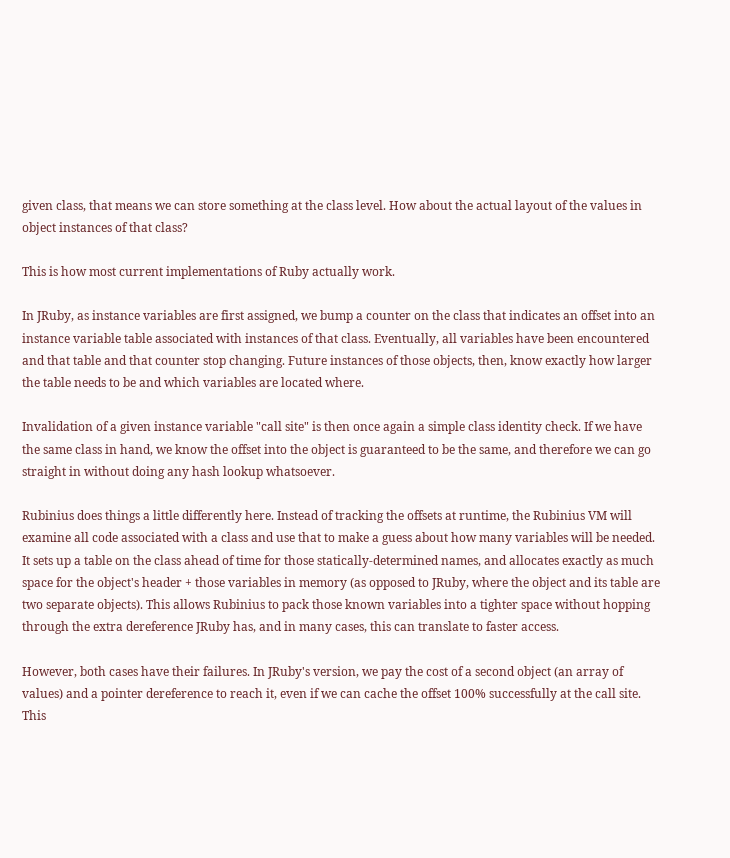given class, that means we can store something at the class level. How about the actual layout of the values in object instances of that class?

This is how most current implementations of Ruby actually work.

In JRuby, as instance variables are first assigned, we bump a counter on the class that indicates an offset into an instance variable table associated with instances of that class. Eventually, all variables have been encountered and that table and that counter stop changing. Future instances of those objects, then, know exactly how larger the table needs to be and which variables are located where.

Invalidation of a given instance variable "call site" is then once again a simple class identity check. If we have the same class in hand, we know the offset into the object is guaranteed to be the same, and therefore we can go straight in without doing any hash lookup whatsoever.

Rubinius does things a little differently here. Instead of tracking the offsets at runtime, the Rubinius VM will examine all code associated with a class and use that to make a guess about how many variables will be needed. It sets up a table on the class ahead of time for those statically-determined names, and allocates exactly as much space for the object's header + those variables in memory (as opposed to JRuby, where the object and its table are two separate objects). This allows Rubinius to pack those known variables into a tighter space without hopping through the extra dereference JRuby has, and in many cases, this can translate to faster access.

However, both cases have their failures. In JRuby's version, we pay the cost of a second object (an array of values) and a pointer dereference to reach it, even if we can cache the offset 100% successfully at the call site. This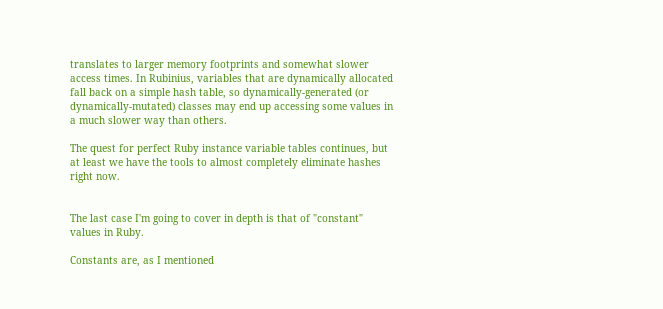translates to larger memory footprints and somewhat slower access times. In Rubinius, variables that are dynamically allocated fall back on a simple hash table, so dynamically-generated (or dynamically-mutated) classes may end up accessing some values in a much slower way than others.

The quest for perfect Ruby instance variable tables continues, but at least we have the tools to almost completely eliminate hashes right now.


The last case I'm going to cover in depth is that of "constant" values in Ruby.

Constants are, as I mentioned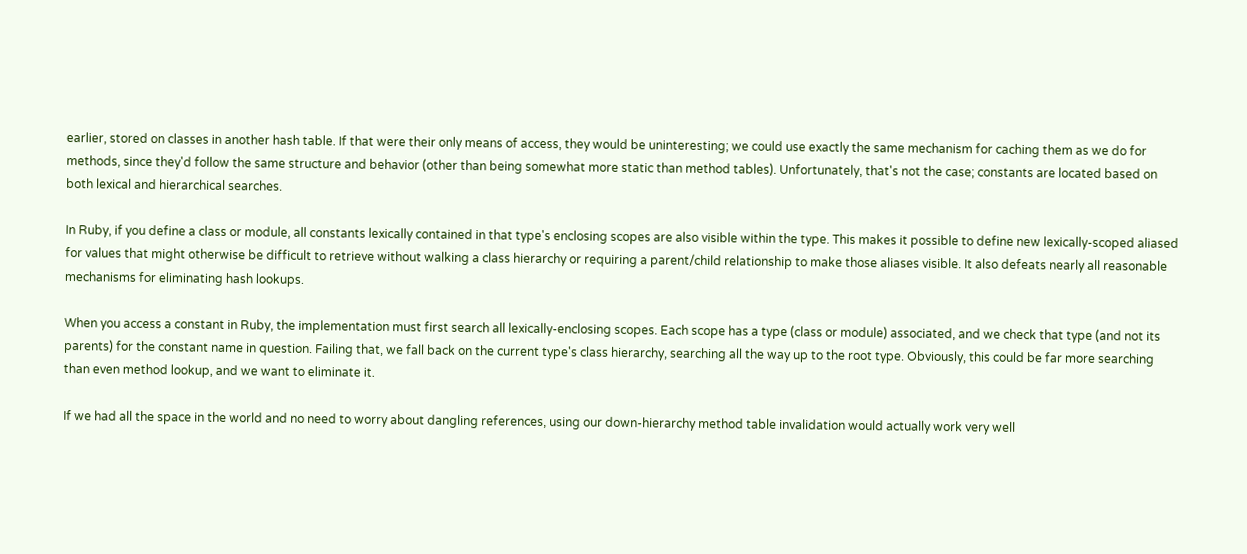earlier, stored on classes in another hash table. If that were their only means of access, they would be uninteresting; we could use exactly the same mechanism for caching them as we do for methods, since they'd follow the same structure and behavior (other than being somewhat more static than method tables). Unfortunately, that's not the case; constants are located based on both lexical and hierarchical searches.

In Ruby, if you define a class or module, all constants lexically contained in that type's enclosing scopes are also visible within the type. This makes it possible to define new lexically-scoped aliased for values that might otherwise be difficult to retrieve without walking a class hierarchy or requiring a parent/child relationship to make those aliases visible. It also defeats nearly all reasonable mechanisms for eliminating hash lookups.

When you access a constant in Ruby, the implementation must first search all lexically-enclosing scopes. Each scope has a type (class or module) associated, and we check that type (and not its parents) for the constant name in question. Failing that, we fall back on the current type's class hierarchy, searching all the way up to the root type. Obviously, this could be far more searching than even method lookup, and we want to eliminate it.

If we had all the space in the world and no need to worry about dangling references, using our down-hierarchy method table invalidation would actually work very well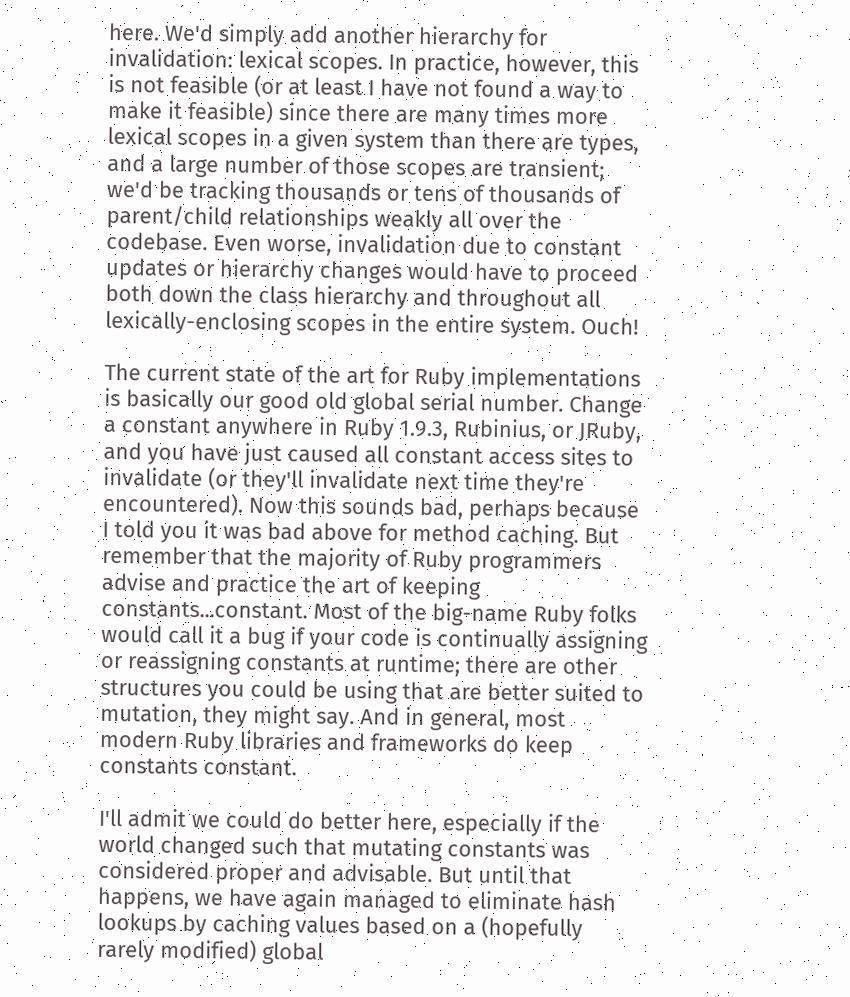here. We'd simply add another hierarchy for invalidation: lexical scopes. In practice, however, this is not feasible (or at least I have not found a way to make it feasible) since there are many times more lexical scopes in a given system than there are types, and a large number of those scopes are transient; we'd be tracking thousands or tens of thousands of parent/child relationships weakly all over the codebase. Even worse, invalidation due to constant updates or hierarchy changes would have to proceed both down the class hierarchy and throughout all lexically-enclosing scopes in the entire system. Ouch!

The current state of the art for Ruby implementations is basically our good old global serial number. Change a constant anywhere in Ruby 1.9.3, Rubinius, or JRuby, and you have just caused all constant access sites to invalidate (or they'll invalidate next time they're encountered). Now this sounds bad, perhaps because I told you it was bad above for method caching. But remember that the majority of Ruby programmers advise and practice the art of keeping constants...constant. Most of the big-name Ruby folks would call it a bug if your code is continually assigning or reassigning constants at runtime; there are other structures you could be using that are better suited to mutation, they might say. And in general, most modern Ruby libraries and frameworks do keep constants constant.

I'll admit we could do better here, especially if the world changed such that mutating constants was considered proper and advisable. But until that happens, we have again managed to eliminate hash lookups by caching values based on a (hopefully rarely modified) global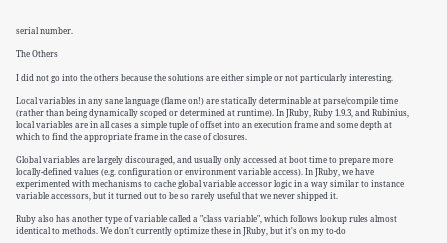serial number.

The Others

I did not go into the others because the solutions are either simple or not particularly interesting.

Local variables in any sane language (flame on!) are statically determinable at parse/compile time (rather than being dynamically scoped or determined at runtime). In JRuby, Ruby 1.9.3, and Rubinius, local variables are in all cases a simple tuple of offset into an execution frame and some depth at which to find the appropriate frame in the case of closures.

Global variables are largely discouraged, and usually only accessed at boot time to prepare more locally-defined values (e.g. configuration or environment variable access). In JRuby, we have experimented with mechanisms to cache global variable accessor logic in a way similar to instance variable accessors, but it turned out to be so rarely useful that we never shipped it.

Ruby also has another type of variable called a "class variable", which follows lookup rules almost identical to methods. We don't currently optimize these in JRuby, but it's on my to-do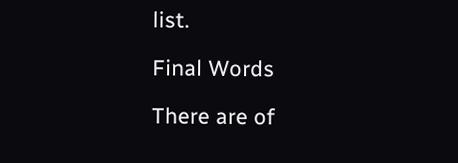list.

Final Words

There are of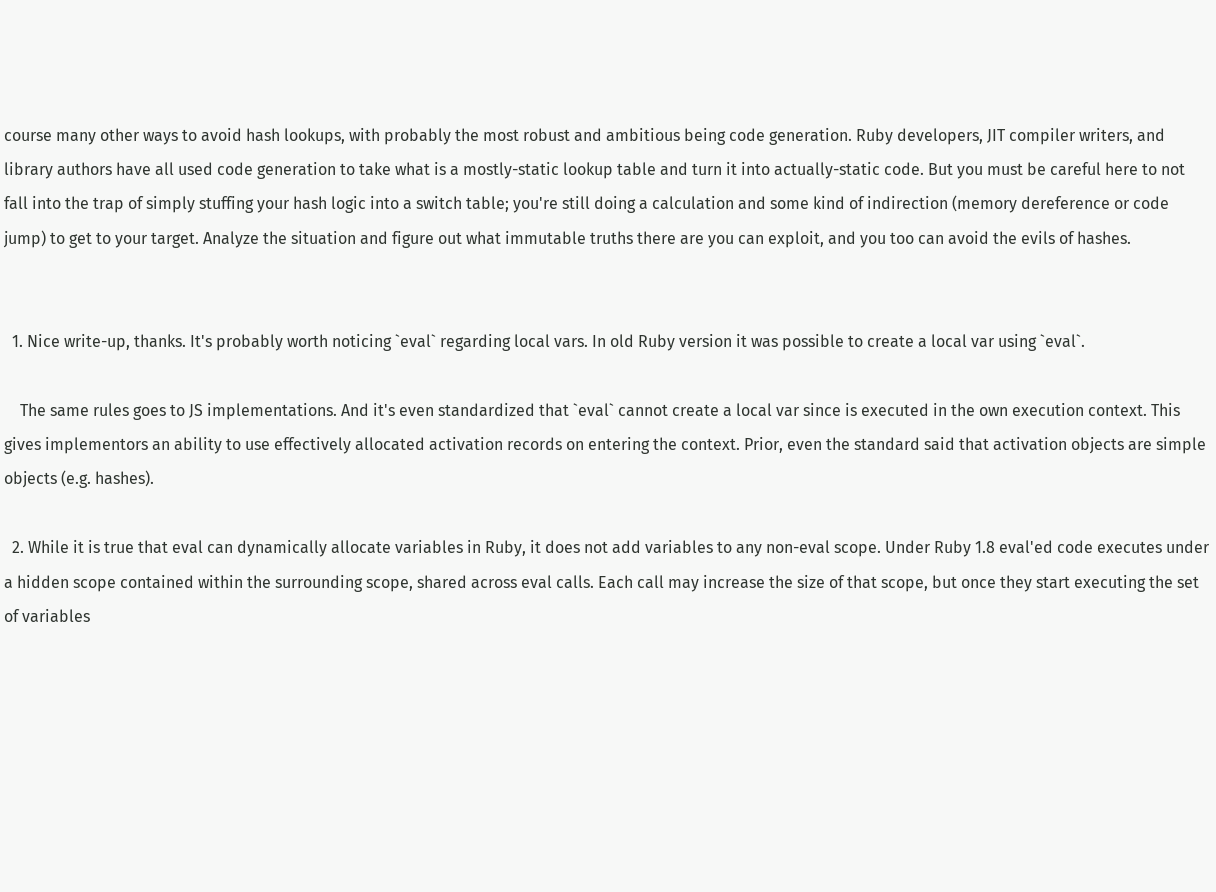course many other ways to avoid hash lookups, with probably the most robust and ambitious being code generation. Ruby developers, JIT compiler writers, and library authors have all used code generation to take what is a mostly-static lookup table and turn it into actually-static code. But you must be careful here to not fall into the trap of simply stuffing your hash logic into a switch table; you're still doing a calculation and some kind of indirection (memory dereference or code jump) to get to your target. Analyze the situation and figure out what immutable truths there are you can exploit, and you too can avoid the evils of hashes.


  1. Nice write-up, thanks. It's probably worth noticing `eval` regarding local vars. In old Ruby version it was possible to create a local var using `eval`.

    The same rules goes to JS implementations. And it's even standardized that `eval` cannot create a local var since is executed in the own execution context. This gives implementors an ability to use effectively allocated activation records on entering the context. Prior, even the standard said that activation objects are simple objects (e.g. hashes).

  2. While it is true that eval can dynamically allocate variables in Ruby, it does not add variables to any non-eval scope. Under Ruby 1.8 eval'ed code executes under a hidden scope contained within the surrounding scope, shared across eval calls. Each call may increase the size of that scope, but once they start executing the set of variables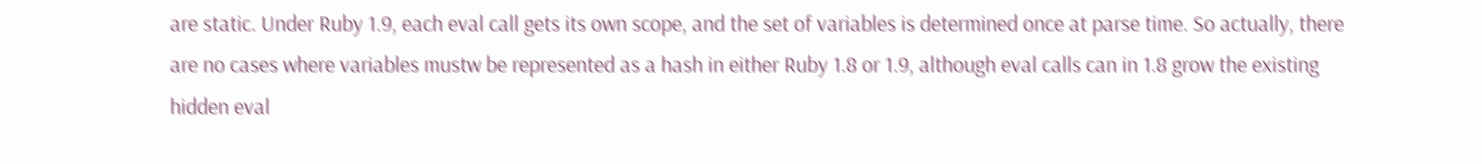are static. Under Ruby 1.9, each eval call gets its own scope, and the set of variables is determined once at parse time. So actually, there are no cases where variables mustw be represented as a hash in either Ruby 1.8 or 1.9, although eval calls can in 1.8 grow the existing hidden eval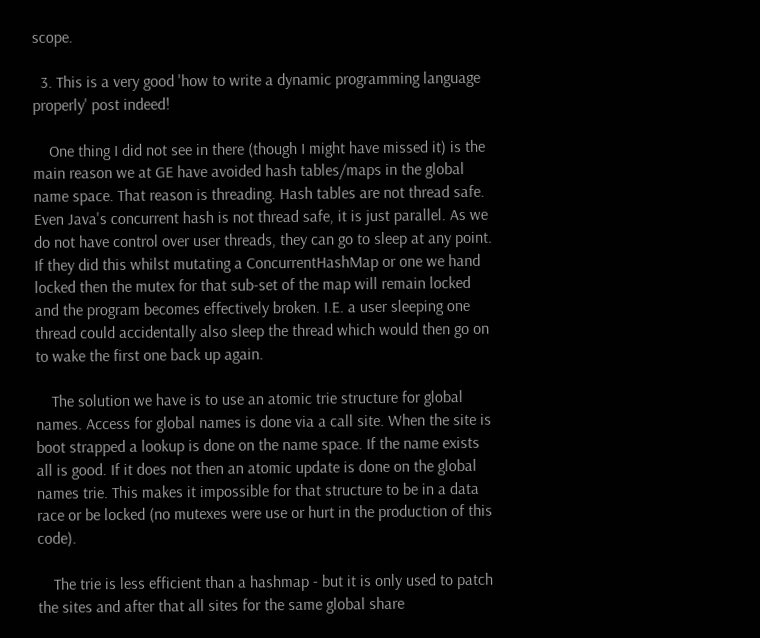scope.

  3. This is a very good 'how to write a dynamic programming language properly' post indeed!

    One thing I did not see in there (though I might have missed it) is the main reason we at GE have avoided hash tables/maps in the global name space. That reason is threading. Hash tables are not thread safe. Even Java's concurrent hash is not thread safe, it is just parallel. As we do not have control over user threads, they can go to sleep at any point. If they did this whilst mutating a ConcurrentHashMap or one we hand locked then the mutex for that sub-set of the map will remain locked and the program becomes effectively broken. I.E. a user sleeping one thread could accidentally also sleep the thread which would then go on to wake the first one back up again.

    The solution we have is to use an atomic trie structure for global names. Access for global names is done via a call site. When the site is boot strapped a lookup is done on the name space. If the name exists all is good. If it does not then an atomic update is done on the global names trie. This makes it impossible for that structure to be in a data race or be locked (no mutexes were use or hurt in the production of this code).

    The trie is less efficient than a hashmap - but it is only used to patch the sites and after that all sites for the same global share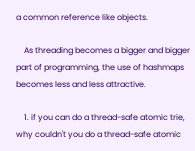a common reference like objects.

    As threading becomes a bigger and bigger part of programming, the use of hashmaps becomes less and less attractive.

    1. if you can do a thread-safe atomic trie, why couldn't you do a thread-safe atomic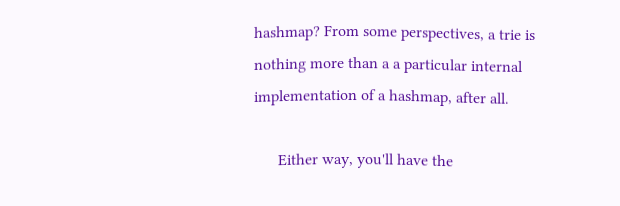hashmap? From some perspectives, a trie is nothing more than a a particular internal implementation of a hashmap, after all.

      Either way, you'll have the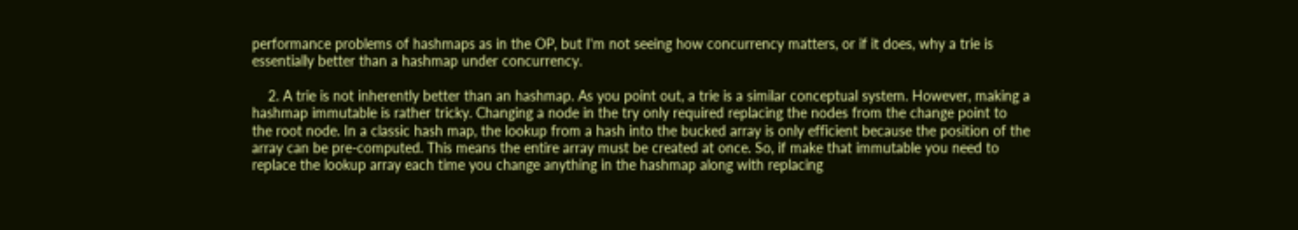performance problems of hashmaps as in the OP, but I'm not seeing how concurrency matters, or if it does, why a trie is essentially better than a hashmap under concurrency.

    2. A trie is not inherently better than an hashmap. As you point out, a trie is a similar conceptual system. However, making a hashmap immutable is rather tricky. Changing a node in the try only required replacing the nodes from the change point to the root node. In a classic hash map, the lookup from a hash into the bucked array is only efficient because the position of the array can be pre-computed. This means the entire array must be created at once. So, if make that immutable you need to replace the lookup array each time you change anything in the hashmap along with replacing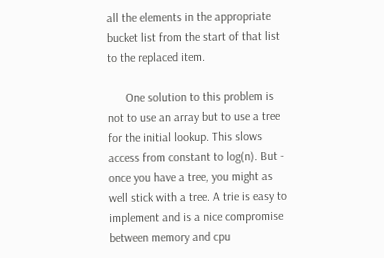all the elements in the appropriate bucket list from the start of that list to the replaced item.

      One solution to this problem is not to use an array but to use a tree for the initial lookup. This slows access from constant to log(n). But - once you have a tree, you might as well stick with a tree. A trie is easy to implement and is a nice compromise between memory and cpu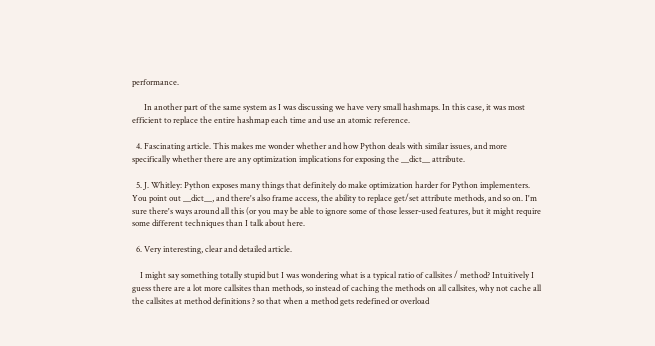performance.

      In another part of the same system as I was discussing we have very small hashmaps. In this case, it was most efficient to replace the entire hashmap each time and use an atomic reference.

  4. Fascinating article. This makes me wonder whether and how Python deals with similar issues, and more specifically whether there are any optimization implications for exposing the __dict__ attribute.

  5. J. Whitley: Python exposes many things that definitely do make optimization harder for Python implementers. You point out __dict__, and there's also frame access, the ability to replace get/set attribute methods, and so on. I'm sure there's ways around all this (or you may be able to ignore some of those lesser-used features, but it might require some different techniques than I talk about here.

  6. Very interesting, clear and detailed article.

    I might say something totally stupid but I was wondering what is a typical ratio of callsites / method? Intuitively I guess there are a lot more callsites than methods, so instead of caching the methods on all callsites, why not cache all the callsites at method definitions ? so that when a method gets redefined or overload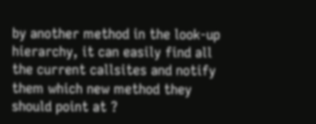by another method in the look-up hierarchy, it can easily find all the current callsites and notify them which new method they should point at ?